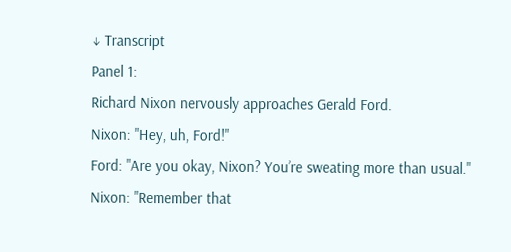↓ Transcript
Panel 1:
Richard Nixon nervously approaches Gerald Ford.
Nixon: "Hey, uh, Ford!"
Ford: "Are you okay, Nixon? You’re sweating more than usual."
Nixon: "Remember that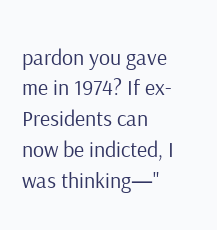pardon you gave me in 1974? If ex-Presidents can now be indicted, I was thinking—"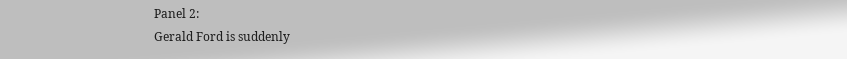Panel 2:
Gerald Ford is suddenly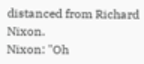distanced from Richard Nixon.
Nixon: "Oh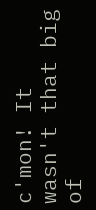c'mon! It wasn't that big of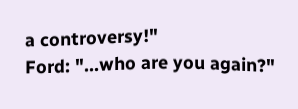a controversy!"
Ford: "…who are you again?"